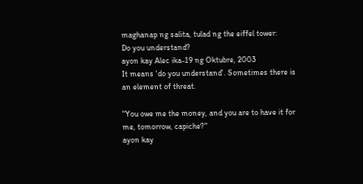maghanap ng salita, tulad ng the eiffel tower:
Do you understand?
ayon kay Alec ika-19 ng Oktubre, 2003
It means 'do you understand'. Sometimes there is an element of threat.

"You owe me the money, and you are to have it for me, tomorrow, capiche?"
ayon kay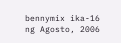bennymix ika-16 ng Agosto, 2006